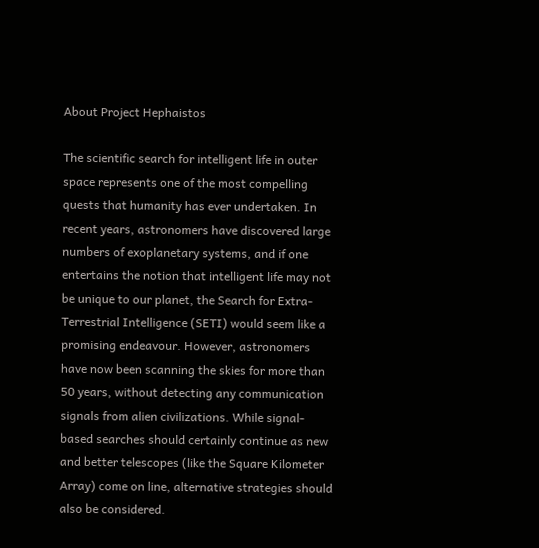About Project Hephaistos

The scientific search for intelligent life in outer space represents one of the most compelling quests that humanity has ever undertaken. In recent years, astronomers have discovered large numbers of exoplanetary systems, and if one entertains the notion that intelligent life may not be unique to our planet, the Search for Extra-Terrestrial Intelligence (SETI) would seem like a promising endeavour. However, astronomers have now been scanning the skies for more than 50 years, without detecting any communication signals from alien civilizations. While signal-based searches should certainly continue as new and better telescopes (like the Square Kilometer Array) come on line, alternative strategies should also be considered.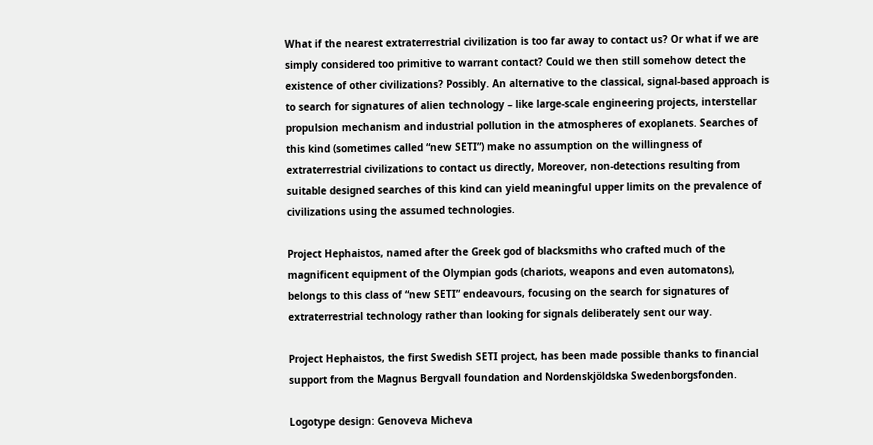What if the nearest extraterrestrial civilization is too far away to contact us? Or what if we are simply considered too primitive to warrant contact? Could we then still somehow detect the existence of other civilizations? Possibly. An alternative to the classical, signal-based approach is to search for signatures of alien technology – like large-scale engineering projects, interstellar propulsion mechanism and industrial pollution in the atmospheres of exoplanets. Searches of this kind (sometimes called “new SETI”) make no assumption on the willingness of extraterrestrial civilizations to contact us directly, Moreover, non-detections resulting from suitable designed searches of this kind can yield meaningful upper limits on the prevalence of civilizations using the assumed technologies.

Project Hephaistos, named after the Greek god of blacksmiths who crafted much of the magnificent equipment of the Olympian gods (chariots, weapons and even automatons), belongs to this class of “new SETI” endeavours, focusing on the search for signatures of extraterrestrial technology rather than looking for signals deliberately sent our way.

Project Hephaistos, the first Swedish SETI project, has been made possible thanks to financial support from the Magnus Bergvall foundation and Nordenskjöldska Swedenborgsfonden.

Logotype design: Genoveva Micheva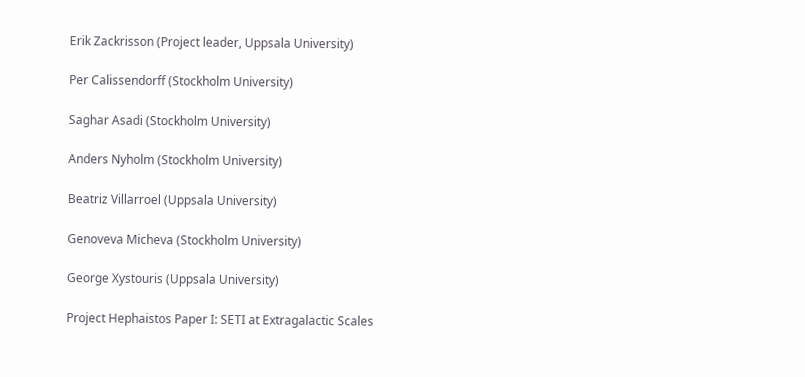Erik Zackrisson (Project leader, Uppsala University)

Per Calissendorff (Stockholm University)

Saghar Asadi (Stockholm University)

Anders Nyholm (Stockholm University)

Beatriz Villarroel (Uppsala University)

Genoveva Micheva (Stockholm University)

George Xystouris (Uppsala University)

Project Hephaistos Paper I: SETI at Extragalactic Scales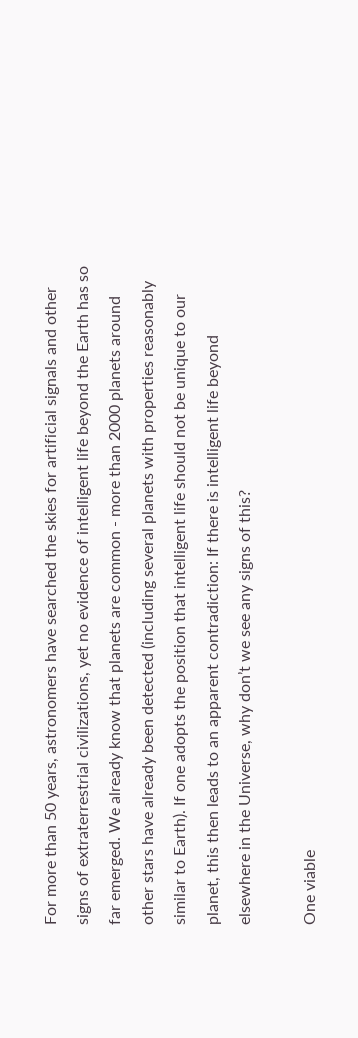For more than 50 years, astronomers have searched the skies for artificial signals and other signs of extraterrestrial civilizations, yet no evidence of intelligent life beyond the Earth has so far emerged. We already know that planets are common - more than 2000 planets around other stars have already been detected (including several planets with properties reasonably similar to Earth). If one adopts the position that intelligent life should not be unique to our planet, this then leads to an apparent contradiction: If there is intelligent life beyond elsewhere in the Universe, why don’t we see any signs of this?

One viable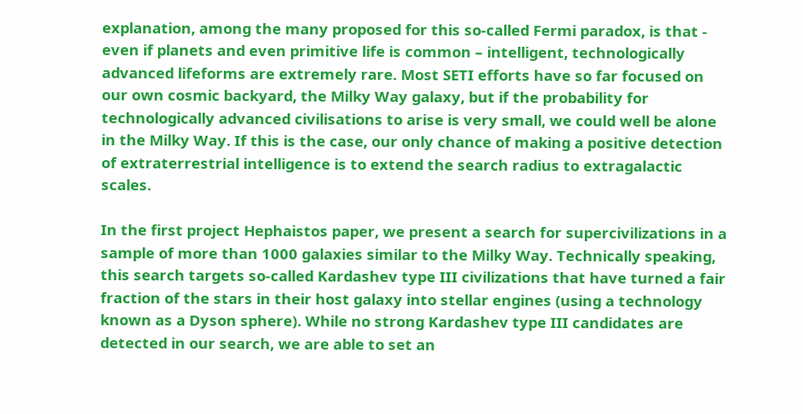explanation, among the many proposed for this so-called Fermi paradox, is that - even if planets and even primitive life is common – intelligent, technologically advanced lifeforms are extremely rare. Most SETI efforts have so far focused on our own cosmic backyard, the Milky Way galaxy, but if the probability for technologically advanced civilisations to arise is very small, we could well be alone in the Milky Way. If this is the case, our only chance of making a positive detection of extraterrestrial intelligence is to extend the search radius to extragalactic scales.

In the first project Hephaistos paper, we present a search for supercivilizations in a sample of more than 1000 galaxies similar to the Milky Way. Technically speaking, this search targets so-called Kardashev type III civilizations that have turned a fair fraction of the stars in their host galaxy into stellar engines (using a technology known as a Dyson sphere). While no strong Kardashev type III candidates are detected in our search, we are able to set an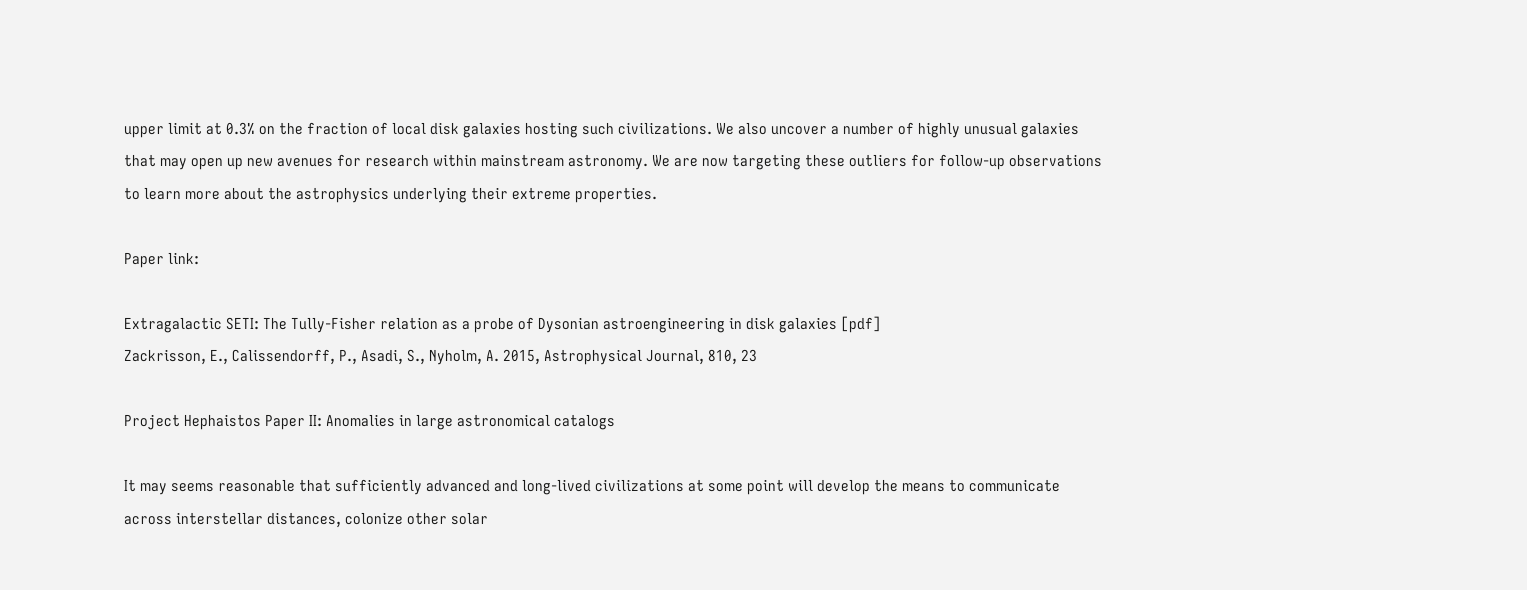upper limit at 0.3% on the fraction of local disk galaxies hosting such civilizations. We also uncover a number of highly unusual galaxies that may open up new avenues for research within mainstream astronomy. We are now targeting these outliers for follow-up observations to learn more about the astrophysics underlying their extreme properties.

Paper link:

Extragalactic SETI: The Tully-Fisher relation as a probe of Dysonian astroengineering in disk galaxies [pdf]
Zackrisson, E., Calissendorff, P., Asadi, S., Nyholm, A. 2015, Astrophysical Journal, 810, 23

Project Hephaistos Paper II: Anomalies in large astronomical catalogs

It may seems reasonable that sufficiently advanced and long-lived civilizations at some point will develop the means to communicate across interstellar distances, colonize other solar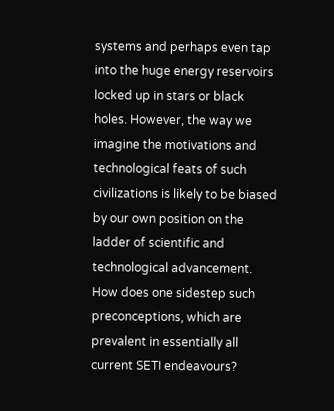systems and perhaps even tap into the huge energy reservoirs locked up in stars or black holes. However, the way we imagine the motivations and technological feats of such civilizations is likely to be biased by our own position on the ladder of scientific and technological advancement. How does one sidestep such preconceptions, which are prevalent in essentially all current SETI endeavours?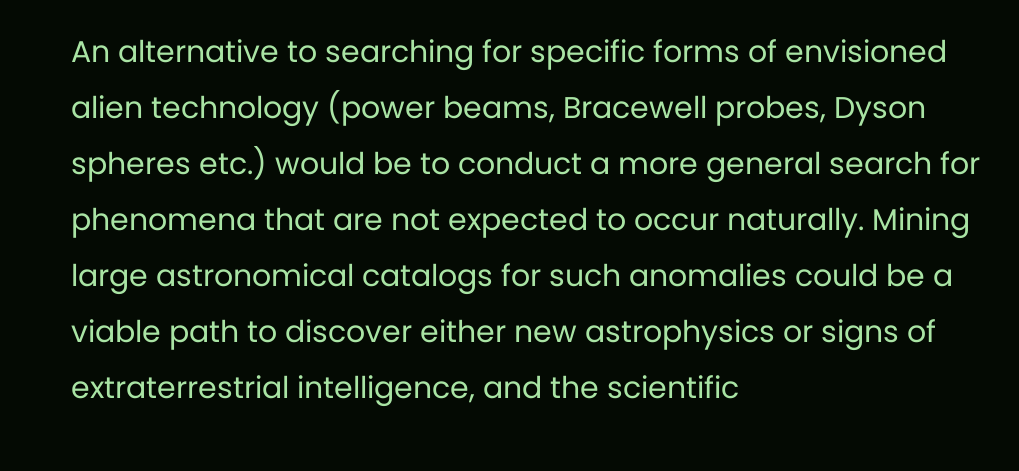An alternative to searching for specific forms of envisioned alien technology (power beams, Bracewell probes, Dyson spheres etc.) would be to conduct a more general search for phenomena that are not expected to occur naturally. Mining large astronomical catalogs for such anomalies could be a viable path to discover either new astrophysics or signs of extraterrestrial intelligence, and the scientific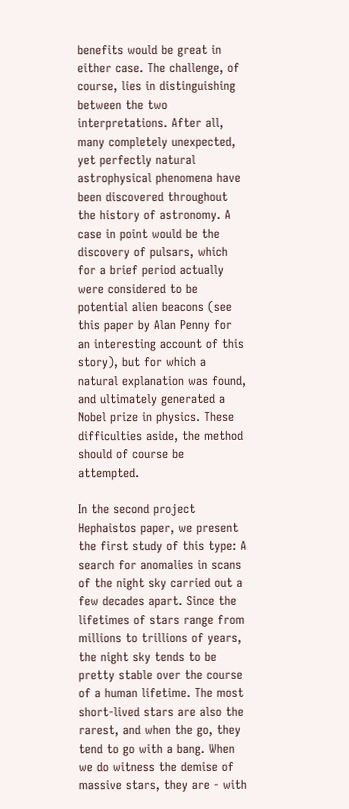benefits would be great in either case. The challenge, of course, lies in distinguishing between the two interpretations. After all, many completely unexpected, yet perfectly natural astrophysical phenomena have been discovered throughout the history of astronomy. A case in point would be the discovery of pulsars, which for a brief period actually were considered to be potential alien beacons (see this paper by Alan Penny for an interesting account of this story), but for which a natural explanation was found, and ultimately generated a Nobel prize in physics. These difficulties aside, the method should of course be attempted.

In the second project Hephaistos paper, we present the first study of this type: A search for anomalies in scans of the night sky carried out a few decades apart. Since the lifetimes of stars range from millions to trillions of years, the night sky tends to be pretty stable over the course of a human lifetime. The most short-lived stars are also the rarest, and when the go, they tend to go with a bang. When we do witness the demise of massive stars, they are - with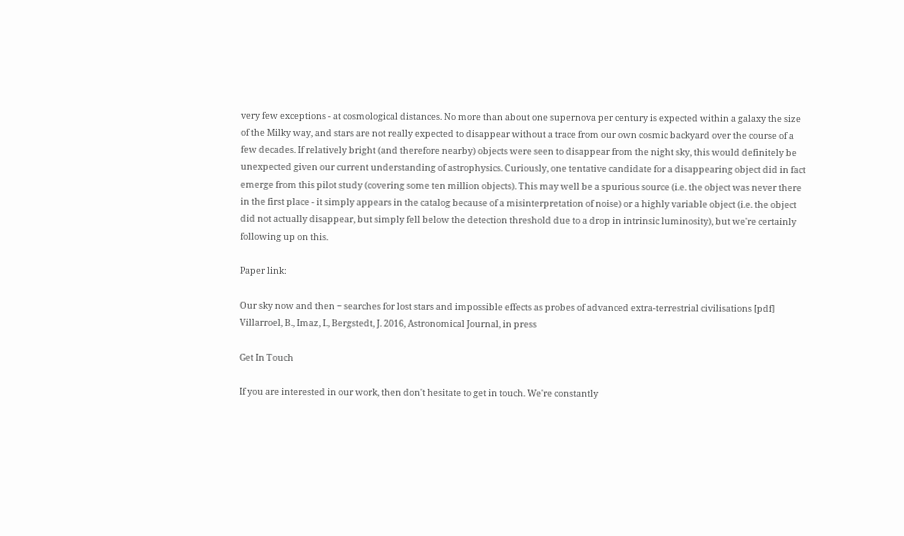very few exceptions - at cosmological distances. No more than about one supernova per century is expected within a galaxy the size of the Milky way, and stars are not really expected to disappear without a trace from our own cosmic backyard over the course of a few decades. If relatively bright (and therefore nearby) objects were seen to disappear from the night sky, this would definitely be unexpected given our current understanding of astrophysics. Curiously, one tentative candidate for a disappearing object did in fact emerge from this pilot study (covering some ten million objects). This may well be a spurious source (i.e. the object was never there in the first place - it simply appears in the catalog because of a misinterpretation of noise) or a highly variable object (i.e. the object did not actually disappear, but simply fell below the detection threshold due to a drop in intrinsic luminosity), but we're certainly following up on this.

Paper link:

Our sky now and then − searches for lost stars and impossible effects as probes of advanced extra-terrestrial civilisations [pdf]
Villarroel, B., Imaz, I., Bergstedt, J. 2016, Astronomical Journal, in press

Get In Touch

If you are interested in our work, then don't hesitate to get in touch. We're constantly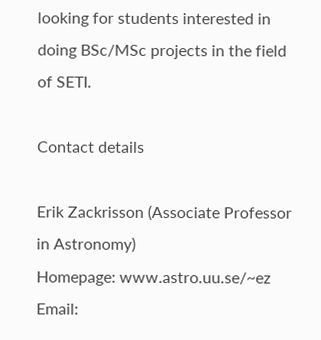looking for students interested in doing BSc/MSc projects in the field of SETI.

Contact details

Erik Zackrisson (Associate Professor in Astronomy)
Homepage: www.astro.uu.se/~ez
Email: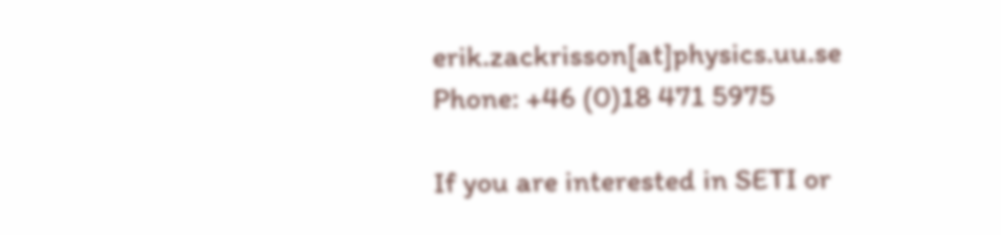erik.zackrisson[at]physics.uu.se
Phone: +46 (0)18 471 5975

If you are interested in SETI or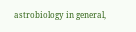astrobiology in general,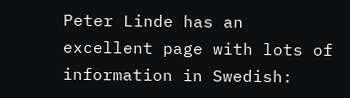Peter Linde has an excellent page with lots of information in Swedish: